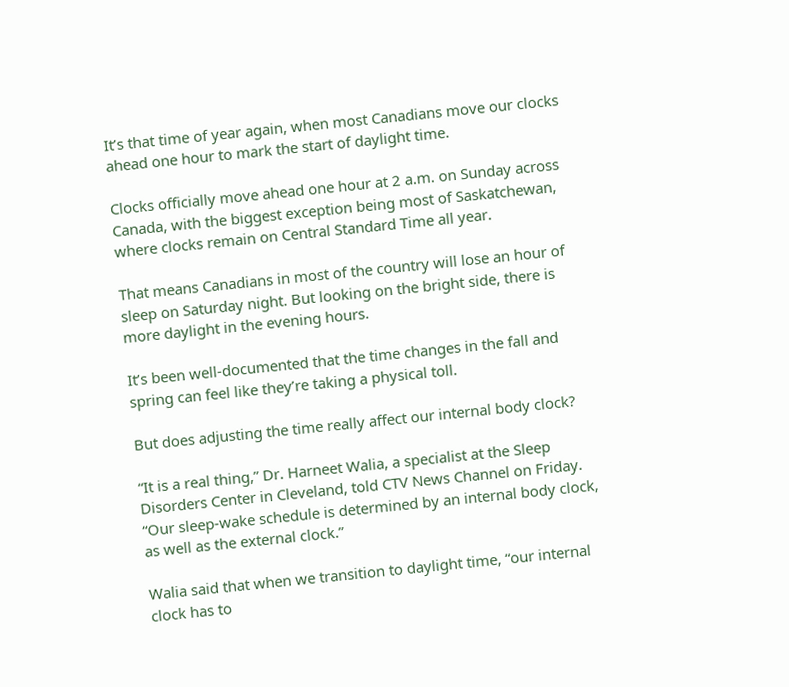It’s that time of year again, when most Canadians move our clocks ahead one hour to mark the start of daylight time.

Clocks officially move ahead one hour at 2 a.m. on Sunday across Canada, with the biggest exception being most of Saskatchewan, where clocks remain on Central Standard Time all year.

That means Canadians in most of the country will lose an hour of sleep on Saturday night. But looking on the bright side, there is more daylight in the evening hours.

It’s been well-documented that the time changes in the fall and spring can feel like they’re taking a physical toll.

But does adjusting the time really affect our internal body clock?

“It is a real thing,” Dr. Harneet Walia, a specialist at the Sleep Disorders Center in Cleveland, told CTV News Channel on Friday. “Our sleep-wake schedule is determined by an internal body clock, as well as the external clock.”

Walia said that when we transition to daylight time, “our internal clock has to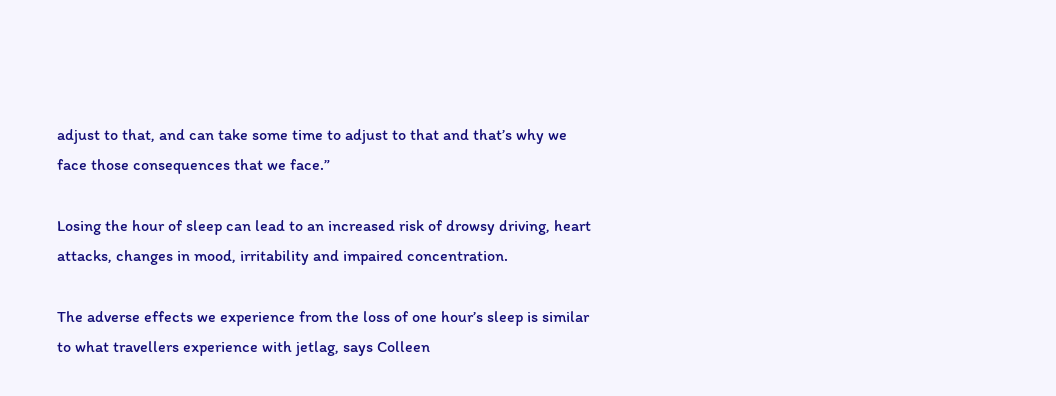adjust to that, and can take some time to adjust to that and that’s why we face those consequences that we face.”

Losing the hour of sleep can lead to an increased risk of drowsy driving, heart attacks, changes in mood, irritability and impaired concentration.

The adverse effects we experience from the loss of one hour’s sleep is similar to what travellers experience with jetlag, says Colleen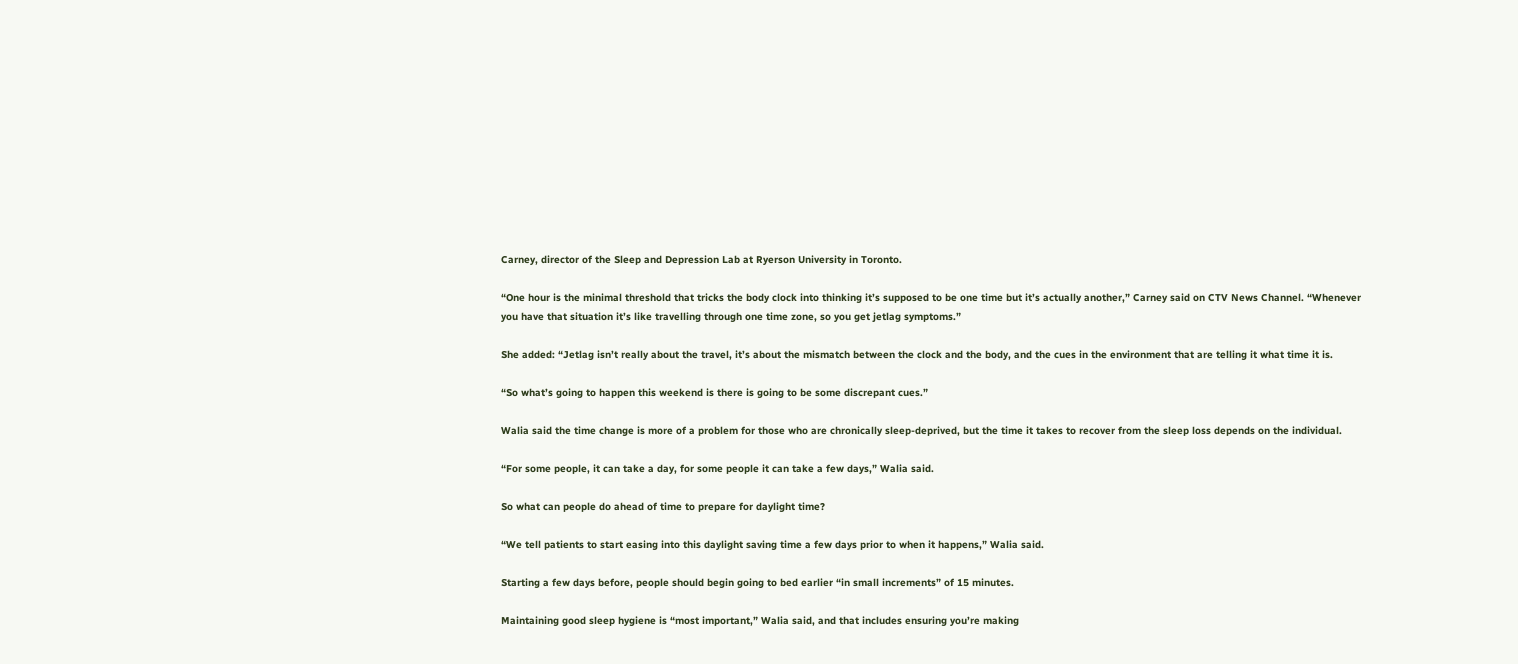Carney, director of the Sleep and Depression Lab at Ryerson University in Toronto.

“One hour is the minimal threshold that tricks the body clock into thinking it’s supposed to be one time but it’s actually another,” Carney said on CTV News Channel. “Whenever you have that situation it’s like travelling through one time zone, so you get jetlag symptoms.”

She added: “Jetlag isn’t really about the travel, it’s about the mismatch between the clock and the body, and the cues in the environment that are telling it what time it is.

“So what’s going to happen this weekend is there is going to be some discrepant cues.”

Walia said the time change is more of a problem for those who are chronically sleep-deprived, but the time it takes to recover from the sleep loss depends on the individual.

“For some people, it can take a day, for some people it can take a few days,” Walia said.

So what can people do ahead of time to prepare for daylight time?

“We tell patients to start easing into this daylight saving time a few days prior to when it happens,” Walia said.

Starting a few days before, people should begin going to bed earlier “in small increments” of 15 minutes.

Maintaining good sleep hygiene is “most important,” Walia said, and that includes ensuring you’re making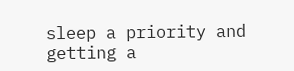sleep a priority and getting a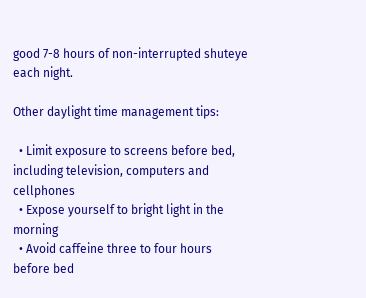good 7-8 hours of non-interrupted shuteye each night.

Other daylight time management tips:

  • Limit exposure to screens before bed, including television, computers and cellphones
  • Expose yourself to bright light in the morning
  • Avoid caffeine three to four hours before bed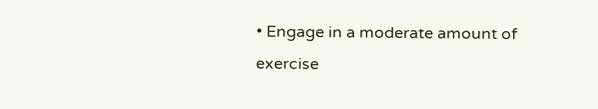• Engage in a moderate amount of exercise